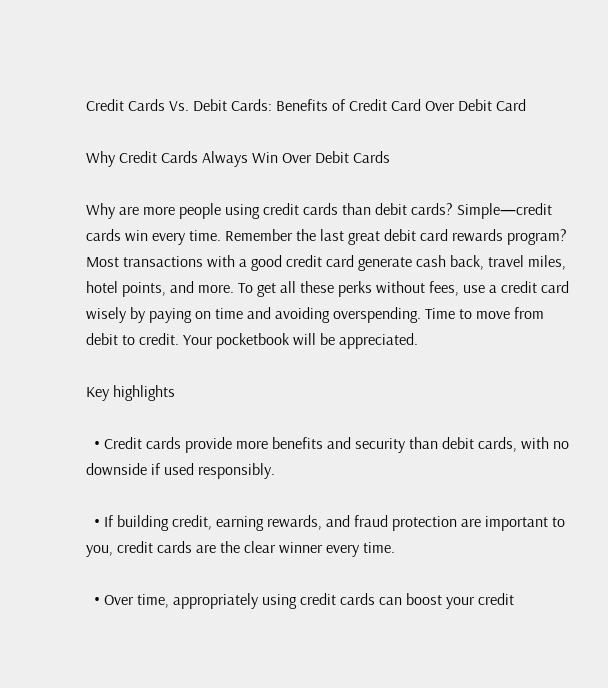Credit Cards Vs. Debit Cards: Benefits of Credit Card Over Debit Card

Why Credit Cards Always Win Over Debit Cards

Why are more people using credit cards than debit cards? Simple—credit cards win every time. Remember the last great debit card rewards program? Most transactions with a good credit card generate cash back, travel miles, hotel points, and more. To get all these perks without fees, use a credit card wisely by paying on time and avoiding overspending. Time to move from debit to credit. Your pocketbook will be appreciated.

Key highlights

  • Credit cards provide more benefits and security than debit cards, with no downside if used responsibly.

  • If building credit, earning rewards, and fraud protection are important to you, credit cards are the clear winner every time.

  • Over time, appropriately using credit cards can boost your credit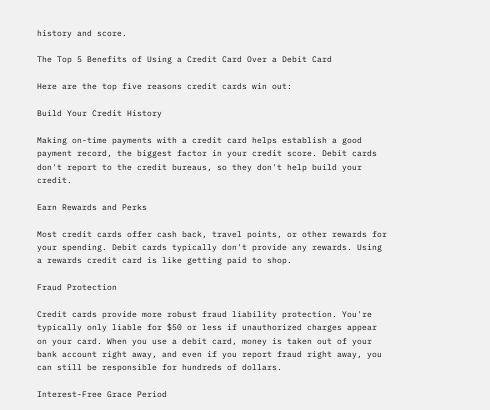history and score.

The Top 5 Benefits of Using a Credit Card Over a Debit Card

Here are the top five reasons credit cards win out:

Build Your Credit History

Making on-time payments with a credit card helps establish a good payment record, the biggest factor in your credit score. Debit cards don't report to the credit bureaus, so they don't help build your credit.

Earn Rewards and Perks

Most credit cards offer cash back, travel points, or other rewards for your spending. Debit cards typically don't provide any rewards. Using a rewards credit card is like getting paid to shop.

Fraud Protection

Credit cards provide more robust fraud liability protection. You're typically only liable for $50 or less if unauthorized charges appear on your card. When you use a debit card, money is taken out of your bank account right away, and even if you report fraud right away, you can still be responsible for hundreds of dollars.

Interest-Free Grace Period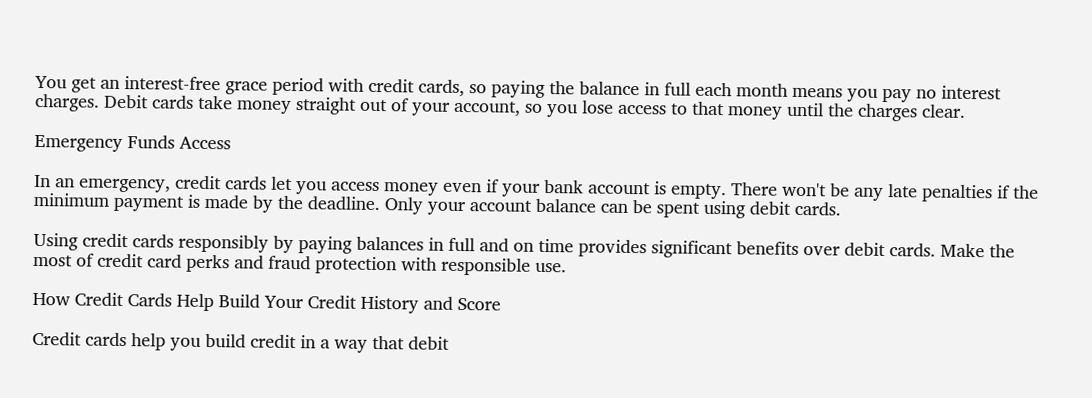You get an interest-free grace period with credit cards, so paying the balance in full each month means you pay no interest charges. Debit cards take money straight out of your account, so you lose access to that money until the charges clear.

Emergency Funds Access

In an emergency, credit cards let you access money even if your bank account is empty. There won't be any late penalties if the minimum payment is made by the deadline. Only your account balance can be spent using debit cards.

Using credit cards responsibly by paying balances in full and on time provides significant benefits over debit cards. Make the most of credit card perks and fraud protection with responsible use.

How Credit Cards Help Build Your Credit History and Score

Credit cards help you build credit in a way that debit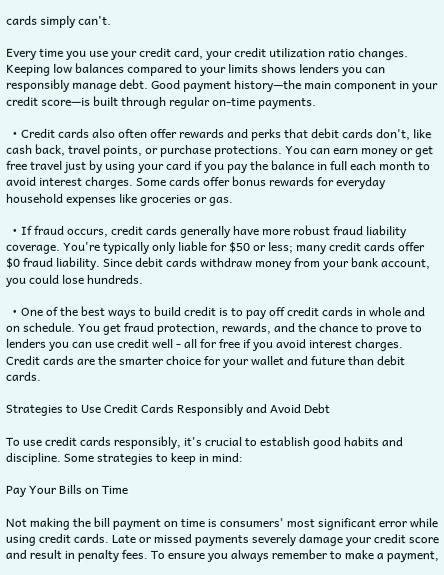cards simply can't.

Every time you use your credit card, your credit utilization ratio changes. Keeping low balances compared to your limits shows lenders you can responsibly manage debt. Good payment history—the main component in your credit score—is built through regular on-time payments.

  • Credit cards also often offer rewards and perks that debit cards don't, like cash back, travel points, or purchase protections. You can earn money or get free travel just by using your card if you pay the balance in full each month to avoid interest charges. Some cards offer bonus rewards for everyday household expenses like groceries or gas.

  • If fraud occurs, credit cards generally have more robust fraud liability coverage. You're typically only liable for $50 or less; many credit cards offer $0 fraud liability. Since debit cards withdraw money from your bank account, you could lose hundreds.

  • One of the best ways to build credit is to pay off credit cards in whole and on schedule. You get fraud protection, rewards, and the chance to prove to lenders you can use credit well - all for free if you avoid interest charges. Credit cards are the smarter choice for your wallet and future than debit cards.

Strategies to Use Credit Cards Responsibly and Avoid Debt

To use credit cards responsibly, it's crucial to establish good habits and discipline. Some strategies to keep in mind:

Pay Your Bills on Time

Not making the bill payment on time is consumers' most significant error while using credit cards. Late or missed payments severely damage your credit score and result in penalty fees. To ensure you always remember to make a payment,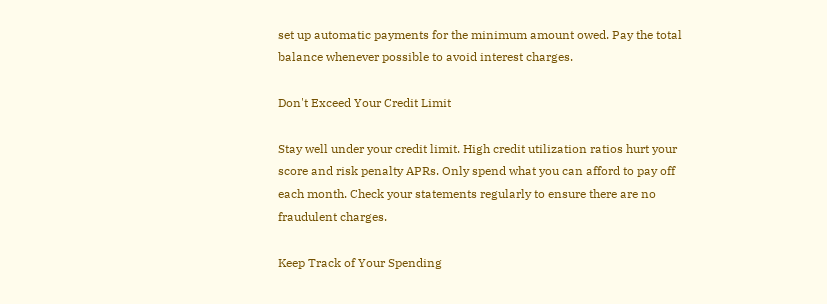set up automatic payments for the minimum amount owed. Pay the total balance whenever possible to avoid interest charges.

Don't Exceed Your Credit Limit

Stay well under your credit limit. High credit utilization ratios hurt your score and risk penalty APRs. Only spend what you can afford to pay off each month. Check your statements regularly to ensure there are no fraudulent charges.

Keep Track of Your Spending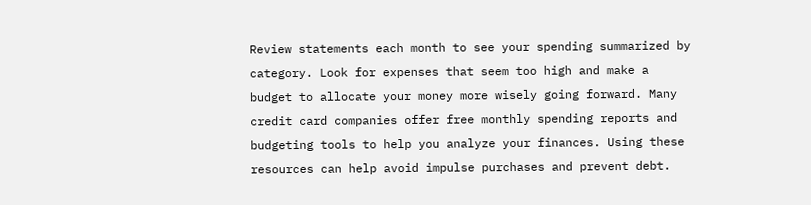Review statements each month to see your spending summarized by category. Look for expenses that seem too high and make a budget to allocate your money more wisely going forward. Many credit card companies offer free monthly spending reports and budgeting tools to help you analyze your finances. Using these resources can help avoid impulse purchases and prevent debt.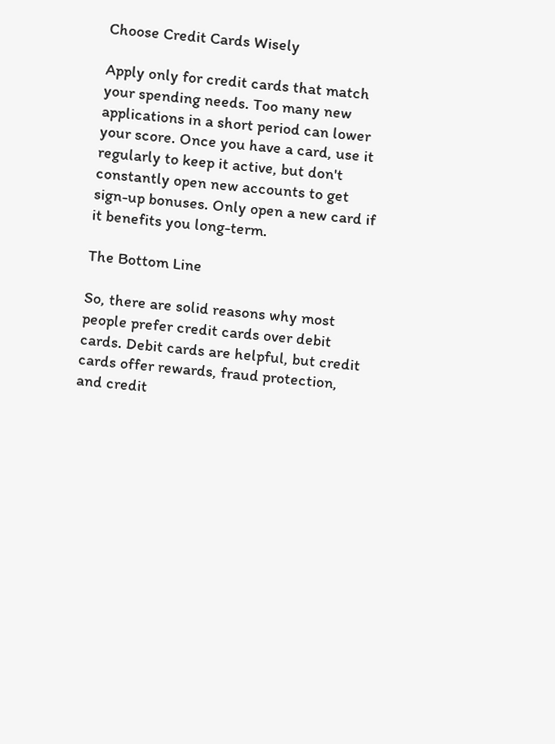Choose Credit Cards Wisely

Apply only for credit cards that match your spending needs. Too many new applications in a short period can lower your score. Once you have a card, use it regularly to keep it active, but don't constantly open new accounts to get sign-up bonuses. Only open a new card if it benefits you long-term.

The Bottom Line

So, there are solid reasons why most people prefer credit cards over debit cards. Debit cards are helpful, but credit cards offer rewards, fraud protection, and credit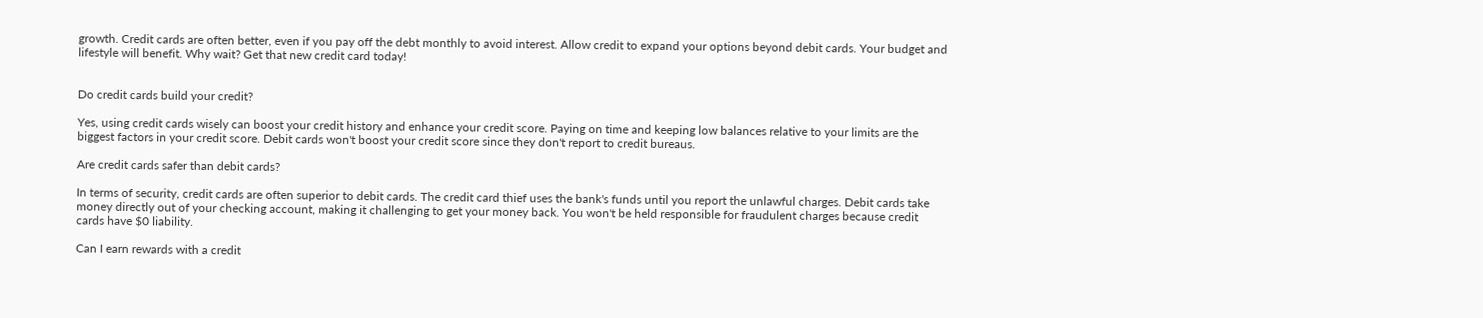growth. Credit cards are often better, even if you pay off the debt monthly to avoid interest. Allow credit to expand your options beyond debit cards. Your budget and lifestyle will benefit. Why wait? Get that new credit card today!


Do credit cards build your credit?

Yes, using credit cards wisely can boost your credit history and enhance your credit score. Paying on time and keeping low balances relative to your limits are the biggest factors in your credit score. Debit cards won't boost your credit score since they don't report to credit bureaus.

Are credit cards safer than debit cards?

In terms of security, credit cards are often superior to debit cards. The credit card thief uses the bank's funds until you report the unlawful charges. Debit cards take money directly out of your checking account, making it challenging to get your money back. You won't be held responsible for fraudulent charges because credit cards have $0 liability.

Can I earn rewards with a credit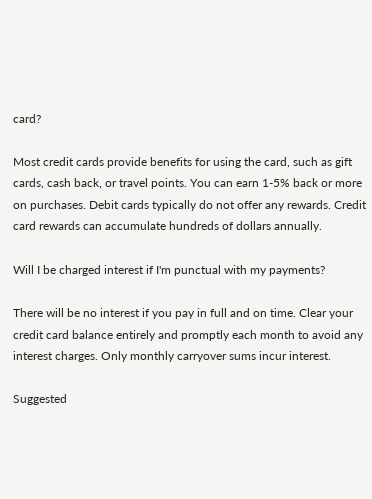card?

Most credit cards provide benefits for using the card, such as gift cards, cash back, or travel points. You can earn 1-5% back or more on purchases. Debit cards typically do not offer any rewards. Credit card rewards can accumulate hundreds of dollars annually.

Will I be charged interest if I'm punctual with my payments?

There will be no interest if you pay in full and on time. Clear your credit card balance entirely and promptly each month to avoid any interest charges. Only monthly carryover sums incur interest.

Suggested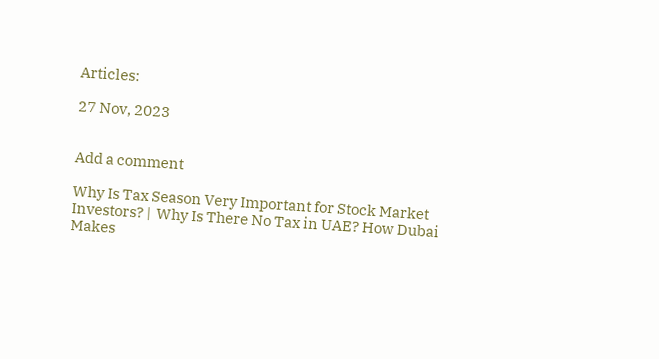Articles:

27 Nov, 2023


Add a comment

Why Is Tax Season Very Important for Stock Market Investors? |  Why Is There No Tax in UAE? How Dubai Makes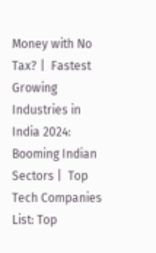Money with No Tax? |  Fastest Growing Industries in India 2024: Booming Indian Sectors |  Top Tech Companies List: Top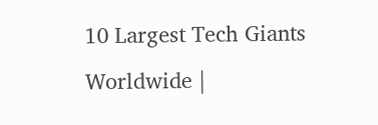10 Largest Tech Giants Worldwide |